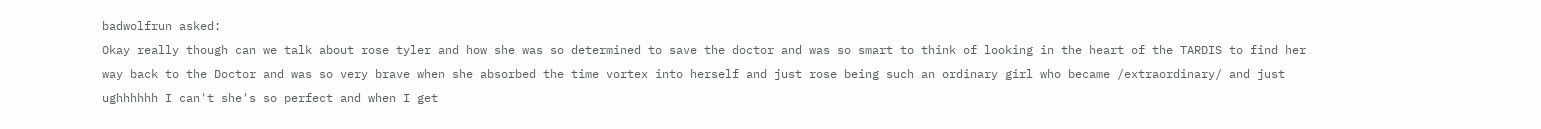badwolfrun asked:
Okay really though can we talk about rose tyler and how she was so determined to save the doctor and was so smart to think of looking in the heart of the TARDIS to find her way back to the Doctor and was so very brave when she absorbed the time vortex into herself and just rose being such an ordinary girl who became /extraordinary/ and just ughhhhhh I can't she's so perfect and when I get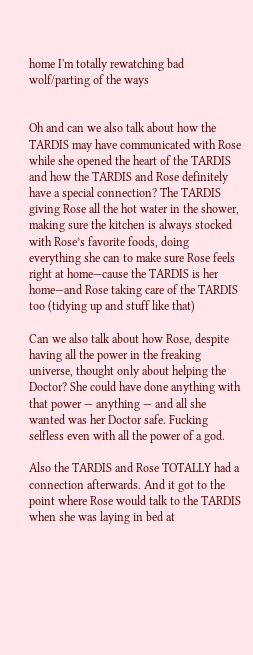home I'm totally rewatching bad wolf/parting of the ways


Oh and can we also talk about how the TARDIS may have communicated with Rose while she opened the heart of the TARDIS and how the TARDIS and Rose definitely have a special connection? The TARDIS giving Rose all the hot water in the shower, making sure the kitchen is always stocked with Rose’s favorite foods, doing everything she can to make sure Rose feels right at home—cause the TARDIS is her home—and Rose taking care of the TARDIS too (tidying up and stuff like that)

Can we also talk about how Rose, despite having all the power in the freaking universe, thought only about helping the Doctor? She could have done anything with that power — anything — and all she wanted was her Doctor safe. Fucking selfless even with all the power of a god.

Also the TARDIS and Rose TOTALLY had a connection afterwards. And it got to the point where Rose would talk to the TARDIS when she was laying in bed at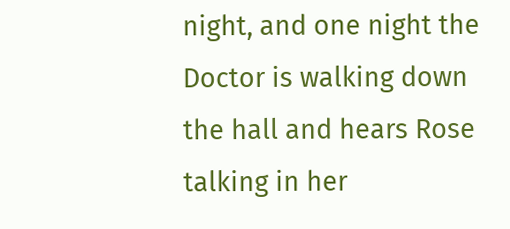night, and one night the Doctor is walking down the hall and hears Rose talking in her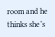room and he thinks she’s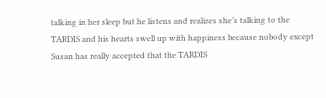talking in her sleep but he listens and realizes she’s talking to the TARDIS and his hearts swell up with happiness because nobody except Susan has really accepted that the TARDIS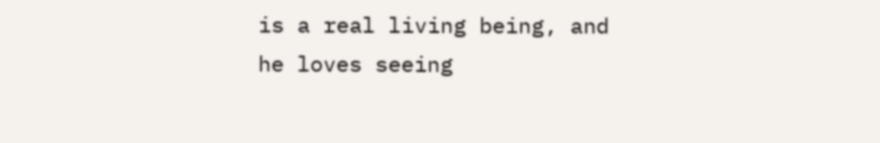is a real living being, and he loves seeing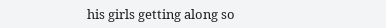his girls getting along so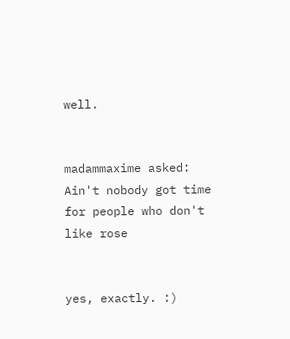well.


madammaxime asked:
Ain't nobody got time for people who don't like rose


yes, exactly. :)